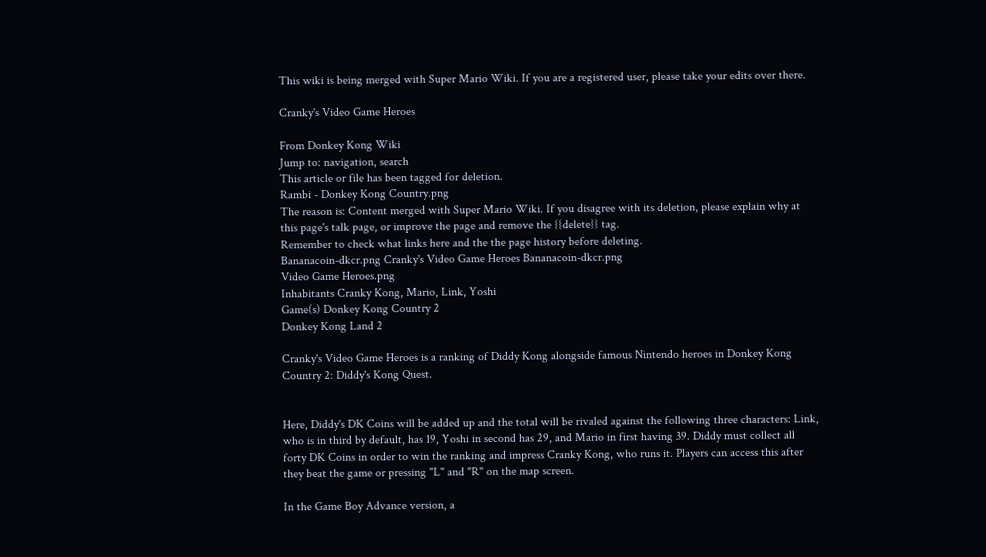This wiki is being merged with Super Mario Wiki. If you are a registered user, please take your edits over there.

Cranky's Video Game Heroes

From Donkey Kong Wiki
Jump to: navigation, search
This article or file has been tagged for deletion.
Rambi - Donkey Kong Country.png
The reason is: Content merged with Super Mario Wiki. If you disagree with its deletion, please explain why at this page's talk page, or improve the page and remove the {{delete}} tag.
Remember to check what links here and the the page history before deleting.
Bananacoin-dkcr.png Cranky's Video Game Heroes Bananacoin-dkcr.png
Video Game Heroes.png
Inhabitants Cranky Kong, Mario, Link, Yoshi
Game(s) Donkey Kong Country 2
Donkey Kong Land 2

Cranky's Video Game Heroes is a ranking of Diddy Kong alongside famous Nintendo heroes in Donkey Kong Country 2: Diddy's Kong Quest.


Here, Diddy's DK Coins will be added up and the total will be rivaled against the following three characters: Link, who is in third by default, has 19, Yoshi in second has 29, and Mario in first having 39. Diddy must collect all forty DK Coins in order to win the ranking and impress Cranky Kong, who runs it. Players can access this after they beat the game or pressing "L" and "R" on the map screen.

In the Game Boy Advance version, a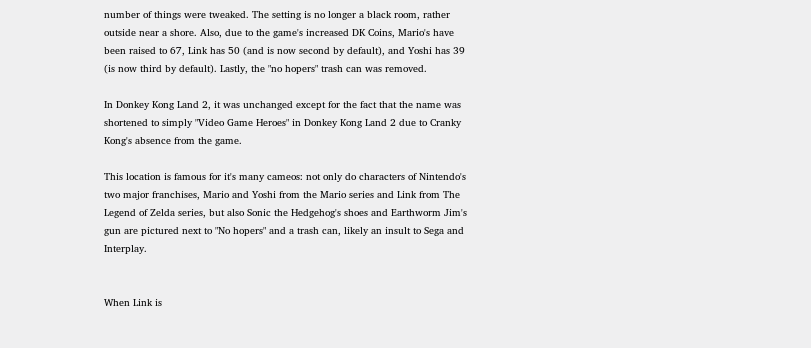number of things were tweaked. The setting is no longer a black room, rather outside near a shore. Also, due to the game's increased DK Coins, Mario's have been raised to 67, Link has 50 (and is now second by default), and Yoshi has 39 (is now third by default). Lastly, the "no hopers" trash can was removed.

In Donkey Kong Land 2, it was unchanged except for the fact that the name was shortened to simply "Video Game Heroes" in Donkey Kong Land 2 due to Cranky Kong's absence from the game.

This location is famous for it's many cameos: not only do characters of Nintendo's two major franchises, Mario and Yoshi from the Mario series and Link from The Legend of Zelda series, but also Sonic the Hedgehog's shoes and Earthworm Jim's gun are pictured next to "No hopers" and a trash can, likely an insult to Sega and Interplay.


When Link is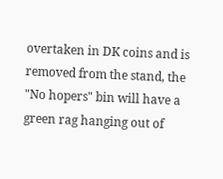overtaken in DK coins and is removed from the stand, the "No hopers" bin will have a green rag hanging out of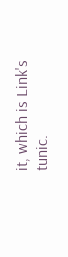it, which is Link's tunic.